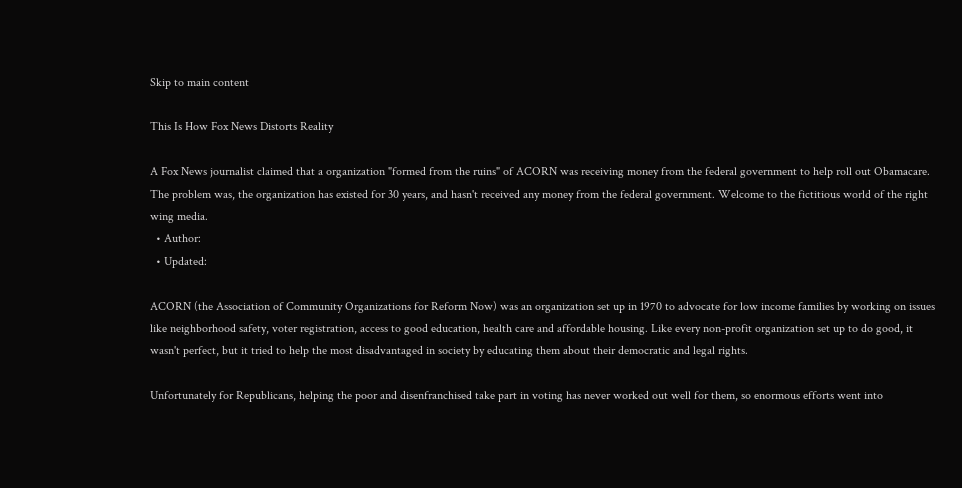Skip to main content

This Is How Fox News Distorts Reality

A Fox News journalist claimed that a organization "formed from the ruins" of ACORN was receiving money from the federal government to help roll out Obamacare. The problem was, the organization has existed for 30 years, and hasn't received any money from the federal government. Welcome to the fictitious world of the right wing media.
  • Author:
  • Updated:

ACORN (the Association of Community Organizations for Reform Now) was an organization set up in 1970 to advocate for low income families by working on issues like neighborhood safety, voter registration, access to good education, health care and affordable housing. Like every non-profit organization set up to do good, it wasn't perfect, but it tried to help the most disadvantaged in society by educating them about their democratic and legal rights.

Unfortunately for Republicans, helping the poor and disenfranchised take part in voting has never worked out well for them, so enormous efforts went into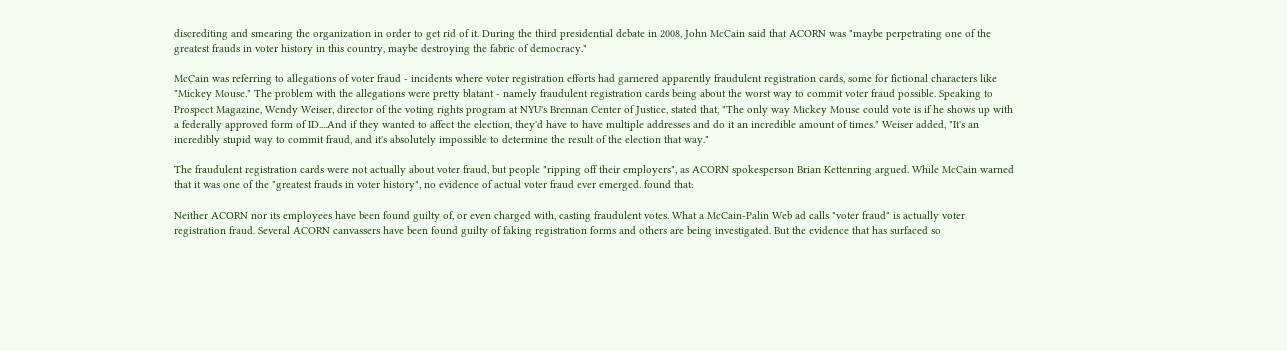discrediting and smearing the organization in order to get rid of it. During the third presidential debate in 2008, John McCain said that ACORN was "maybe perpetrating one of the greatest frauds in voter history in this country, maybe destroying the fabric of democracy."

McCain was referring to allegations of voter fraud - incidents where voter registration efforts had garnered apparently fraudulent registration cards, some for fictional characters like "Mickey Mouse." The problem with the allegations were pretty blatant - namely fraudulent registration cards being about the worst way to commit voter fraud possible. Speaking to Prospect Magazine, Wendy Weiser, director of the voting rights program at NYU's Brennan Center of Justice, stated that, "The only way Mickey Mouse could vote is if he shows up with a federally approved form of ID....And if they wanted to affect the election, they'd have to have multiple addresses and do it an incredible amount of times." Weiser added, "It's an incredibly stupid way to commit fraud, and it's absolutely impossible to determine the result of the election that way."

The fraudulent registration cards were not actually about voter fraud, but people "ripping off their employers", as ACORN spokesperson Brian Kettenring argued. While McCain warned that it was one of the "greatest frauds in voter history", no evidence of actual voter fraud ever emerged. found that:

Neither ACORN nor its employees have been found guilty of, or even charged with, casting fraudulent votes. What a McCain-Palin Web ad calls "voter fraud" is actually voter registration fraud. Several ACORN canvassers have been found guilty of faking registration forms and others are being investigated. But the evidence that has surfaced so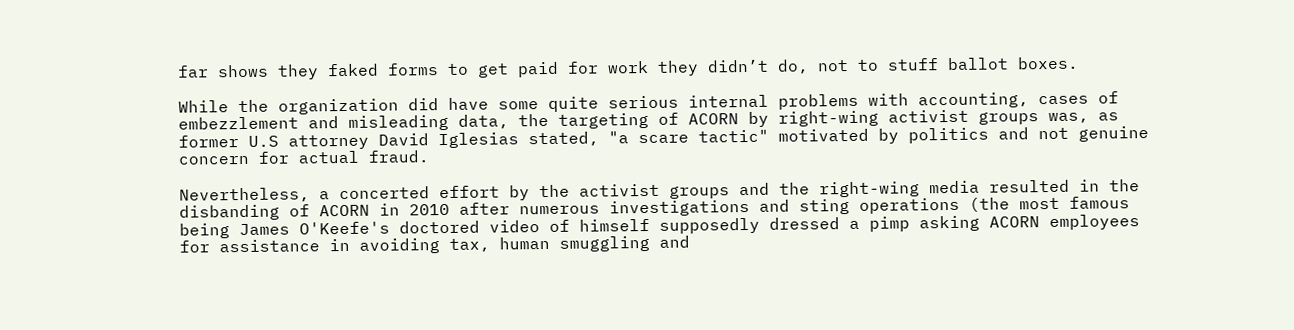far shows they faked forms to get paid for work they didn’t do, not to stuff ballot boxes.

While the organization did have some quite serious internal problems with accounting, cases of embezzlement and misleading data, the targeting of ACORN by right-wing activist groups was, as former U.S attorney David Iglesias stated, "a scare tactic" motivated by politics and not genuine concern for actual fraud.

Nevertheless, a concerted effort by the activist groups and the right-wing media resulted in the disbanding of ACORN in 2010 after numerous investigations and sting operations (the most famous being James O'Keefe's doctored video of himself supposedly dressed a pimp asking ACORN employees for assistance in avoiding tax, human smuggling and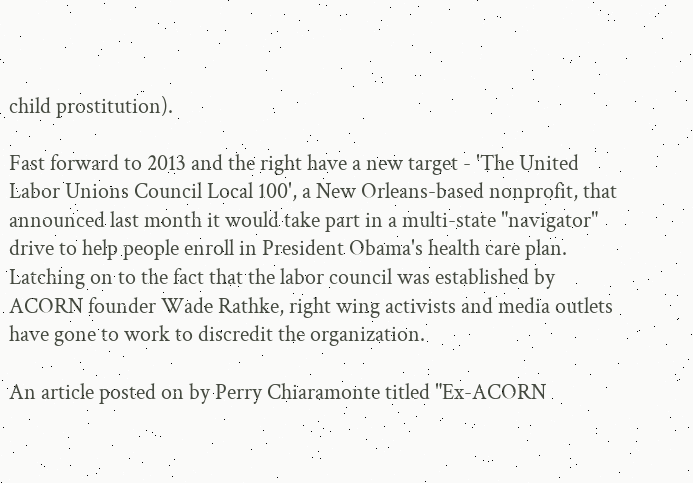child prostitution).

Fast forward to 2013 and the right have a new target - 'The United Labor Unions Council Local 100', a New Orleans-based nonprofit, that announced last month it would take part in a multi-state "navigator" drive to help people enroll in President Obama's health care plan. Latching on to the fact that the labor council was established by ACORN founder Wade Rathke, right wing activists and media outlets have gone to work to discredit the organization.

An article posted on by Perry Chiaramonte titled "Ex-ACORN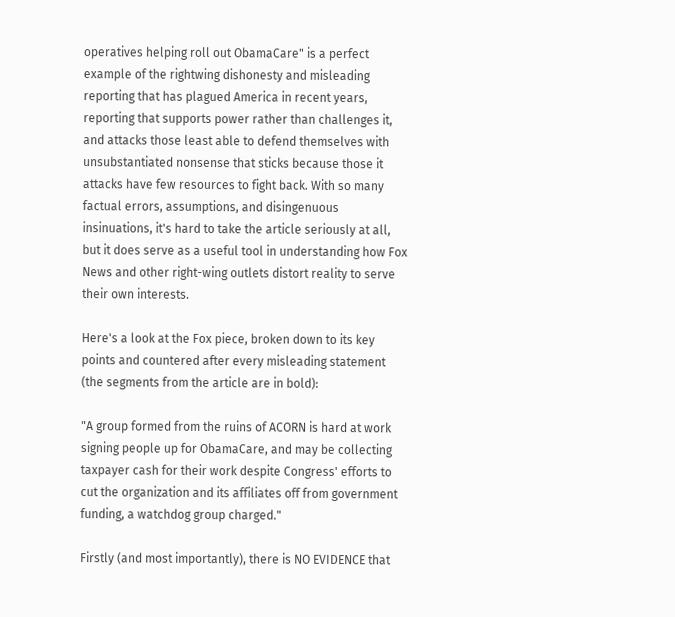operatives helping roll out ObamaCare" is a perfect example of the rightwing dishonesty and misleading reporting that has plagued America in recent years, reporting that supports power rather than challenges it, and attacks those least able to defend themselves with unsubstantiated nonsense that sticks because those it attacks have few resources to fight back. With so many factual errors, assumptions, and disingenuous insinuations, it's hard to take the article seriously at all, but it does serve as a useful tool in understanding how Fox News and other right-wing outlets distort reality to serve their own interests.

Here's a look at the Fox piece, broken down to its key points and countered after every misleading statement (the segments from the article are in bold):

"A group formed from the ruins of ACORN is hard at work signing people up for ObamaCare, and may be collecting taxpayer cash for their work despite Congress' efforts to cut the organization and its affiliates off from government funding, a watchdog group charged."

Firstly (and most importantly), there is NO EVIDENCE that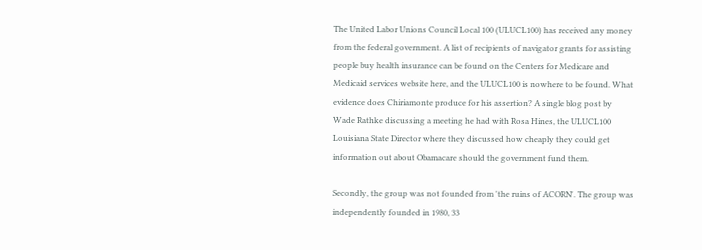The United Labor Unions Council Local 100 (ULUCL100) has received any money from the federal government. A list of recipients of navigator grants for assisting people buy health insurance can be found on the Centers for Medicare and Medicaid services website here, and the ULUCL100 is nowhere to be found. What evidence does Chiriamonte produce for his assertion? A single blog post by Wade Rathke discussing a meeting he had with Rosa Hines, the ULUCL100 Louisiana State Director where they discussed how cheaply they could get information out about Obamacare should the government fund them.

Secondly, the group was not founded from 'the ruins of ACORN'. The group was independently founded in 1980, 33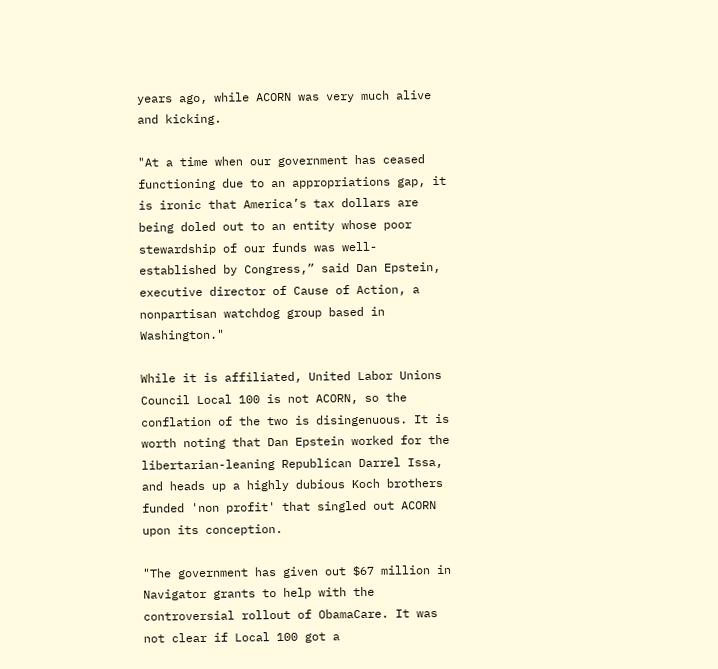years ago, while ACORN was very much alive and kicking.

"At a time when our government has ceased functioning due to an appropriations gap, it is ironic that America’s tax dollars are being doled out to an entity whose poor stewardship of our funds was well-established by Congress,” said Dan Epstein, executive director of Cause of Action, a nonpartisan watchdog group based in Washington."

While it is affiliated, United Labor Unions Council Local 100 is not ACORN, so the conflation of the two is disingenuous. It is worth noting that Dan Epstein worked for the libertarian-leaning Republican Darrel Issa, and heads up a highly dubious Koch brothers funded 'non profit' that singled out ACORN upon its conception.

"The government has given out $67 million in Navigator grants to help with the controversial rollout of ObamaCare. It was not clear if Local 100 got a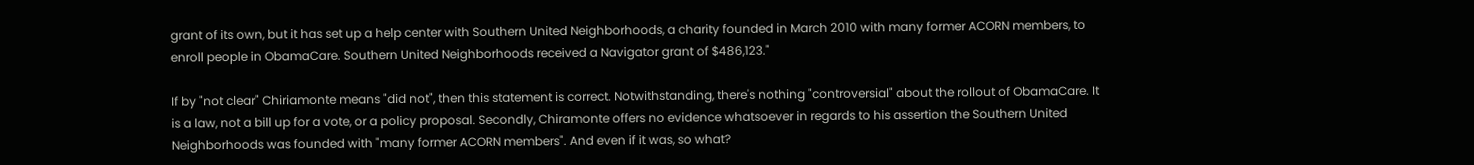grant of its own, but it has set up a help center with Southern United Neighborhoods, a charity founded in March 2010 with many former ACORN members, to enroll people in ObamaCare. Southern United Neighborhoods received a Navigator grant of $486,123."

If by "not clear" Chiriamonte means "did not", then this statement is correct. Notwithstanding, there's nothing "controversial" about the rollout of ObamaCare. It is a law, not a bill up for a vote, or a policy proposal. Secondly, Chiramonte offers no evidence whatsoever in regards to his assertion the Southern United Neighborhoods was founded with "many former ACORN members". And even if it was, so what?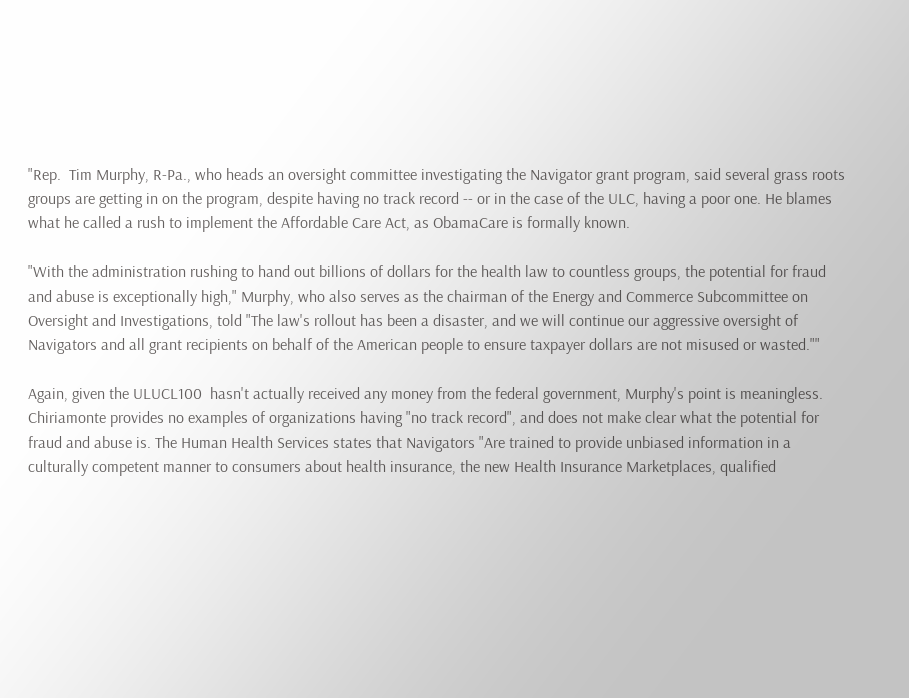"Rep.  Tim Murphy, R-Pa., who heads an oversight committee investigating the Navigator grant program, said several grass roots groups are getting in on the program, despite having no track record -- or in the case of the ULC, having a poor one. He blames what he called a rush to implement the Affordable Care Act, as ObamaCare is formally known.

"With the administration rushing to hand out billions of dollars for the health law to countless groups, the potential for fraud and abuse is exceptionally high," Murphy, who also serves as the chairman of the Energy and Commerce Subcommittee on Oversight and Investigations, told "The law's rollout has been a disaster, and we will continue our aggressive oversight of Navigators and all grant recipients on behalf of the American people to ensure taxpayer dollars are not misused or wasted.""

Again, given the ULUCL100  hasn't actually received any money from the federal government, Murphy's point is meaningless. Chiriamonte provides no examples of organizations having "no track record", and does not make clear what the potential for fraud and abuse is. The Human Health Services states that Navigators "Are trained to provide unbiased information in a culturally competent manner to consumers about health insurance, the new Health Insurance Marketplaces, qualified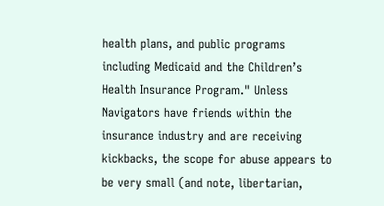health plans, and public programs including Medicaid and the Children’s Health Insurance Program." Unless Navigators have friends within the insurance industry and are receiving kickbacks, the scope for abuse appears to be very small (and note, libertarian,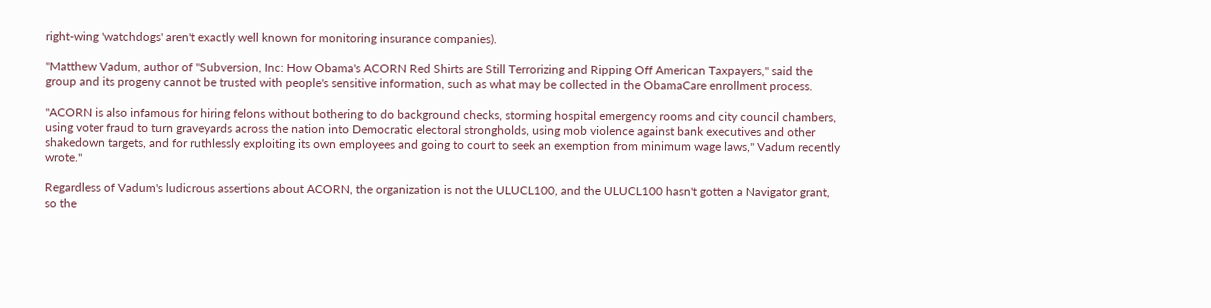right-wing 'watchdogs' aren't exactly well known for monitoring insurance companies).

"Matthew Vadum, author of "Subversion, Inc: How Obama's ACORN Red Shirts are Still Terrorizing and Ripping Off American Taxpayers," said the group and its progeny cannot be trusted with people's sensitive information, such as what may be collected in the ObamaCare enrollment process.

"ACORN is also infamous for hiring felons without bothering to do background checks, storming hospital emergency rooms and city council chambers, using voter fraud to turn graveyards across the nation into Democratic electoral strongholds, using mob violence against bank executives and other shakedown targets, and for ruthlessly exploiting its own employees and going to court to seek an exemption from minimum wage laws," Vadum recently wrote."

Regardless of Vadum's ludicrous assertions about ACORN, the organization is not the ULUCL100, and the ULUCL100 hasn't gotten a Navigator grant, so the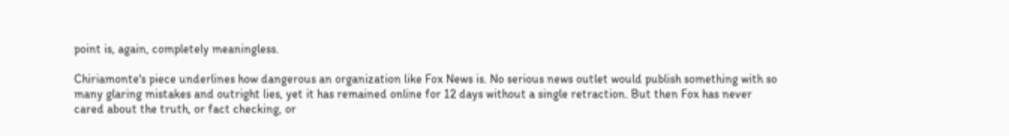point is, again, completely meaningless.

Chiriamonte's piece underlines how dangerous an organization like Fox News is. No serious news outlet would publish something with so many glaring mistakes and outright lies, yet it has remained online for 12 days without a single retraction. But then Fox has never cared about the truth, or fact checking, or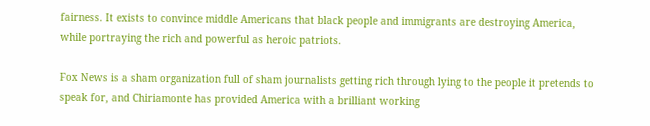fairness. It exists to convince middle Americans that black people and immigrants are destroying America, while portraying the rich and powerful as heroic patriots.

Fox News is a sham organization full of sham journalists getting rich through lying to the people it pretends to speak for, and Chiriamonte has provided America with a brilliant working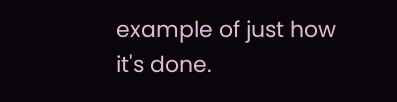example of just how it's done.